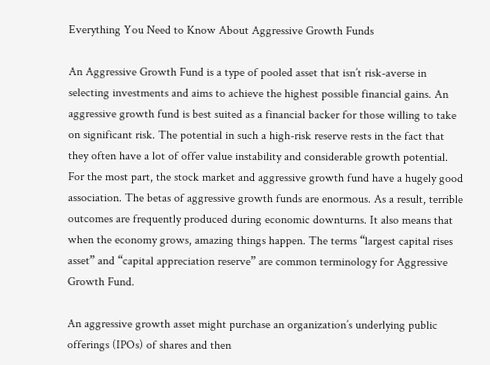Everything You Need to Know About Aggressive Growth Funds

An Aggressive Growth Fund is a type of pooled asset that isn’t risk-averse in selecting investments and aims to achieve the highest possible financial gains. An aggressive growth fund is best suited as a financial backer for those willing to take on significant risk. The potential in such a high-risk reserve rests in the fact that they often have a lot of offer value instability and considerable growth potential. For the most part, the stock market and aggressive growth fund have a hugely good association. The betas of aggressive growth funds are enormous. As a result, terrible outcomes are frequently produced during economic downturns. It also means that when the economy grows, amazing things happen. The terms “largest capital rises asset” and “capital appreciation reserve” are common terminology for Aggressive Growth Fund.

An aggressive growth asset might purchase an organization’s underlying public offerings (IPOs) of shares and then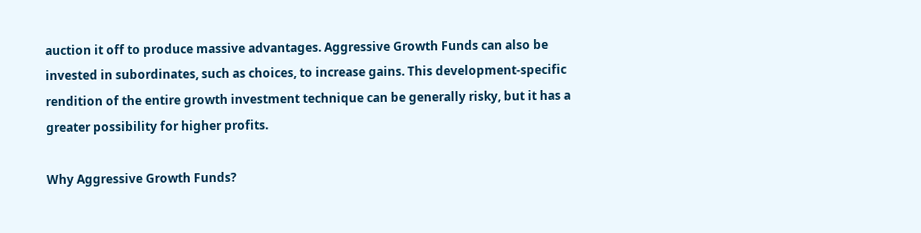auction it off to produce massive advantages. Aggressive Growth Funds can also be invested in subordinates, such as choices, to increase gains. This development-specific rendition of the entire growth investment technique can be generally risky, but it has a greater possibility for higher profits.

Why Aggressive Growth Funds?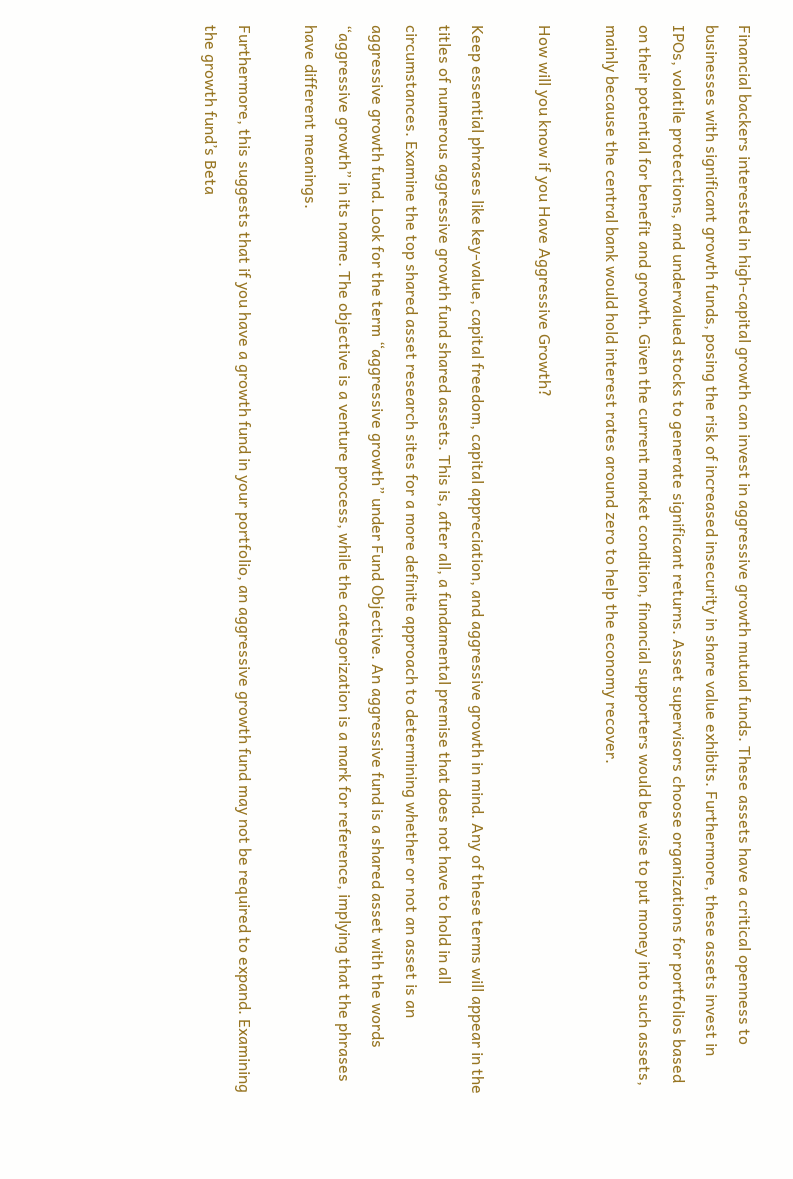Financial backers interested in high-capital growth can invest in aggressive growth mutual funds. These assets have a critical openness to businesses with significant growth funds, posing the risk of increased insecurity in share value exhibits. Furthermore, these assets invest in IPOs, volatile protections, and undervalued stocks to generate significant returns. Asset supervisors choose organizations for portfolios based on their potential for benefit and growth. Given the current market condition, financial supporters would be wise to put money into such assets, mainly because the central bank would hold interest rates around zero to help the economy recover.

How will you know if you Have Aggressive Growth?

Keep essential phrases like key-value, capital freedom, capital appreciation, and aggressive growth in mind. Any of these terms will appear in the titles of numerous aggressive growth fund shared assets. This is, after all, a fundamental premise that does not have to hold in all circumstances. Examine the top shared asset research sites for a more definite approach to determining whether or not an asset is an aggressive growth fund. Look for the term “aggressive growth” under Fund Objective. An aggressive fund is a shared asset with the words “aggressive growth” in its name. The objective is a venture process, while the categorization is a mark for reference, implying that the phrases have different meanings.

Furthermore, this suggests that if you have a growth fund in your portfolio, an aggressive growth fund may not be required to expand. Examining the growth fund’s Beta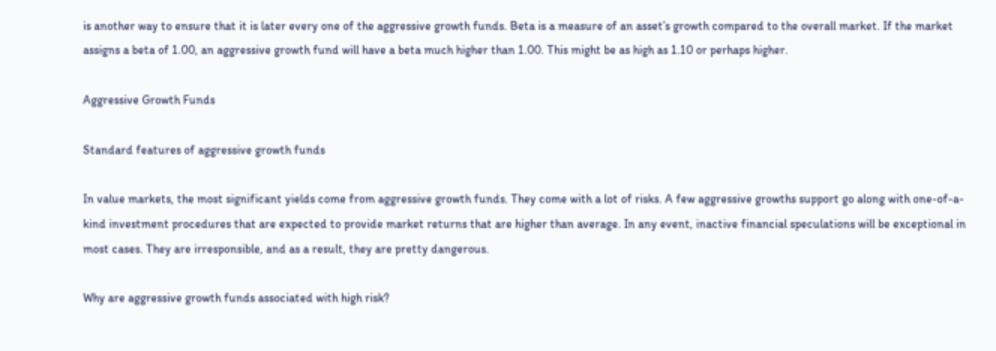is another way to ensure that it is later every one of the aggressive growth funds. Beta is a measure of an asset’s growth compared to the overall market. If the market assigns a beta of 1.00, an aggressive growth fund will have a beta much higher than 1.00. This might be as high as 1.10 or perhaps higher.

Aggressive Growth Funds

Standard features of aggressive growth funds

In value markets, the most significant yields come from aggressive growth funds. They come with a lot of risks. A few aggressive growths support go along with one-of-a-kind investment procedures that are expected to provide market returns that are higher than average. In any event, inactive financial speculations will be exceptional in most cases. They are irresponsible, and as a result, they are pretty dangerous.

Why are aggressive growth funds associated with high risk?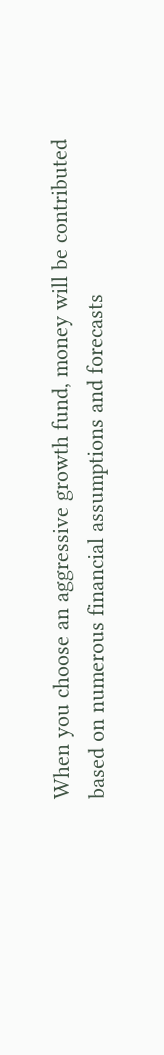When you choose an aggressive growth fund, money will be contributed based on numerous financial assumptions and forecasts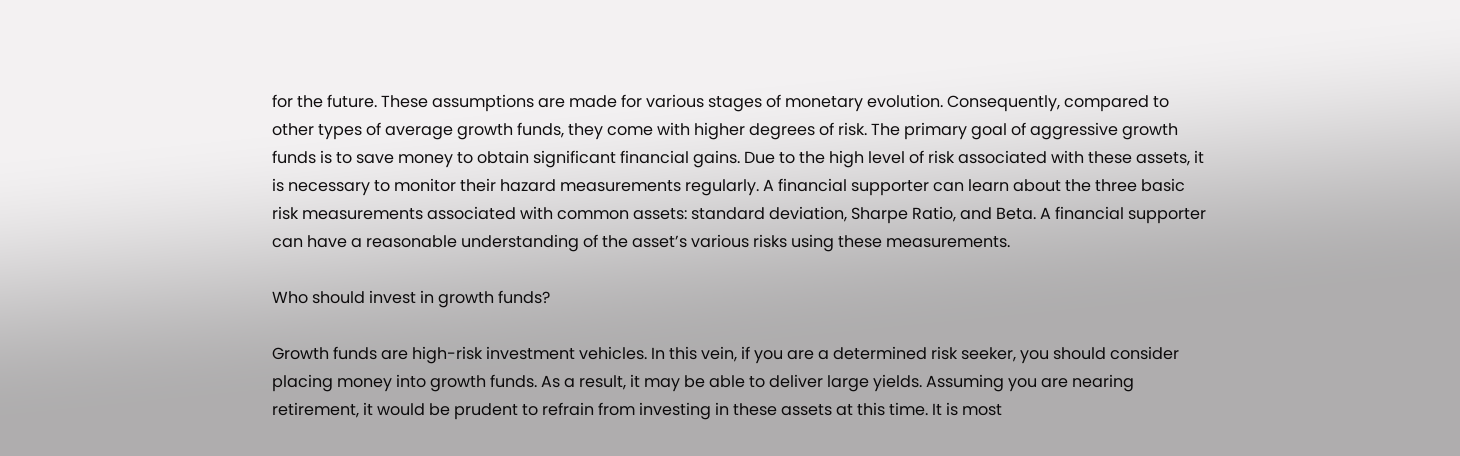for the future. These assumptions are made for various stages of monetary evolution. Consequently, compared to other types of average growth funds, they come with higher degrees of risk. The primary goal of aggressive growth funds is to save money to obtain significant financial gains. Due to the high level of risk associated with these assets, it is necessary to monitor their hazard measurements regularly. A financial supporter can learn about the three basic risk measurements associated with common assets: standard deviation, Sharpe Ratio, and Beta. A financial supporter can have a reasonable understanding of the asset’s various risks using these measurements.

Who should invest in growth funds?

Growth funds are high-risk investment vehicles. In this vein, if you are a determined risk seeker, you should consider placing money into growth funds. As a result, it may be able to deliver large yields. Assuming you are nearing retirement, it would be prudent to refrain from investing in these assets at this time. It is most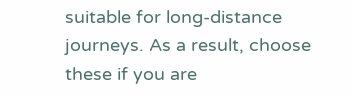suitable for long-distance journeys. As a result, choose these if you are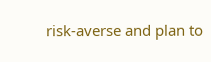risk-averse and plan to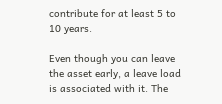contribute for at least 5 to 10 years.

Even though you can leave the asset early, a leave load is associated with it. The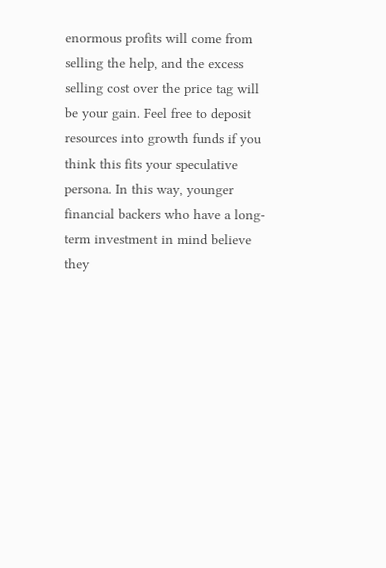enormous profits will come from selling the help, and the excess selling cost over the price tag will be your gain. Feel free to deposit resources into growth funds if you think this fits your speculative persona. In this way, younger financial backers who have a long-term investment in mind believe they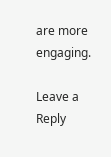are more engaging.

Leave a Reply